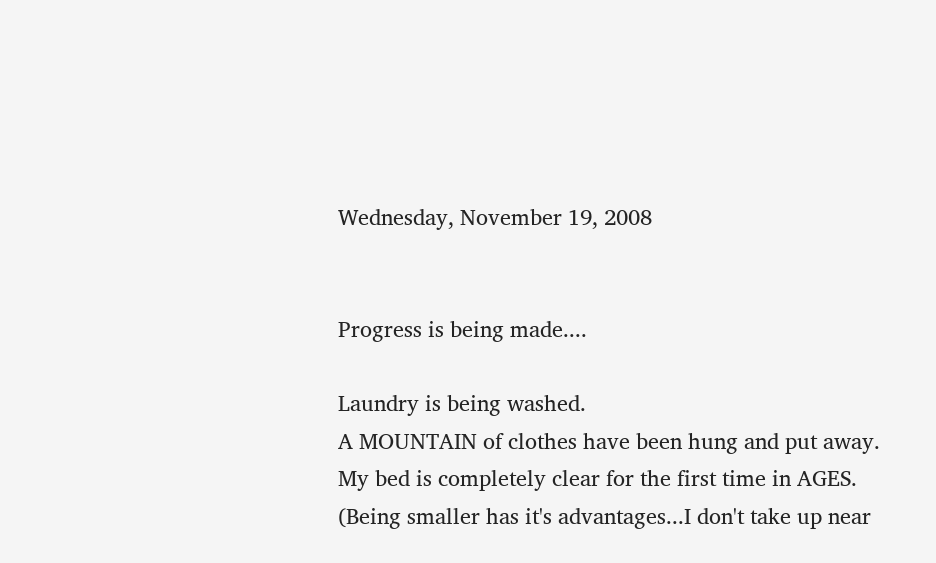Wednesday, November 19, 2008


Progress is being made....

Laundry is being washed.
A MOUNTAIN of clothes have been hung and put away.
My bed is completely clear for the first time in AGES. (Being smaller has it's advantages...I don't take up near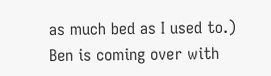as much bed as I used to.)
Ben is coming over with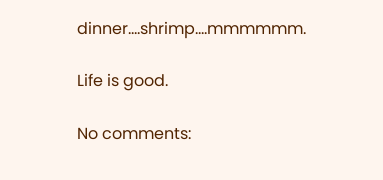dinner....shrimp....mmmmmm.

Life is good.

No comments: